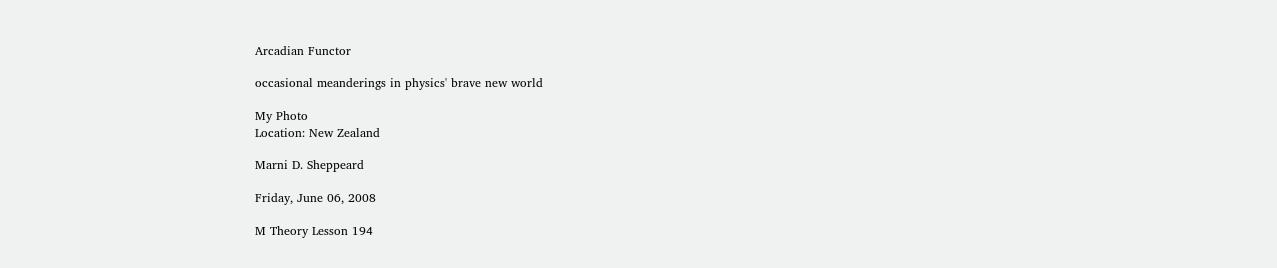Arcadian Functor

occasional meanderings in physics' brave new world

My Photo
Location: New Zealand

Marni D. Sheppeard

Friday, June 06, 2008

M Theory Lesson 194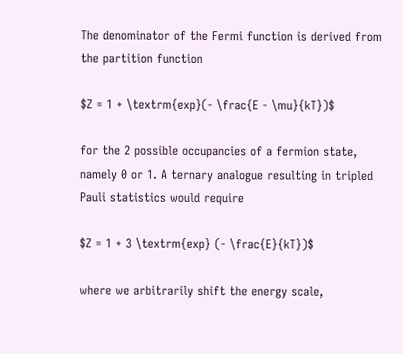The denominator of the Fermi function is derived from the partition function

$Z = 1 + \textrm{exp}(- \frac{E - \mu}{kT})$

for the 2 possible occupancies of a fermion state, namely 0 or 1. A ternary analogue resulting in tripled Pauli statistics would require

$Z = 1 + 3 \textrm{exp} (- \frac{E}{kT})$

where we arbitrarily shift the energy scale,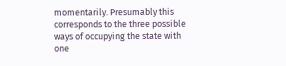momentarily. Presumably this corresponds to the three possible ways of occupying the state with one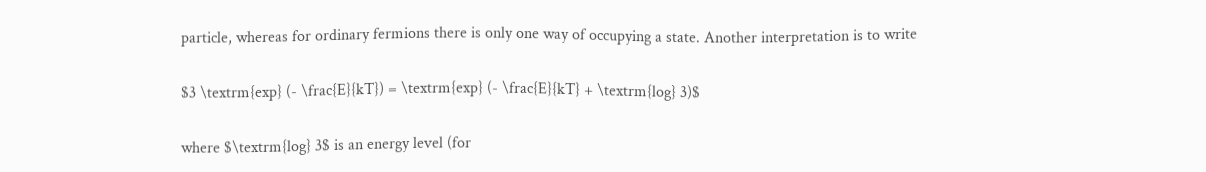particle, whereas for ordinary fermions there is only one way of occupying a state. Another interpretation is to write

$3 \textrm{exp} (- \frac{E}{kT}) = \textrm{exp} (- \frac{E}{kT} + \textrm{log} 3)$

where $\textrm{log} 3$ is an energy level (for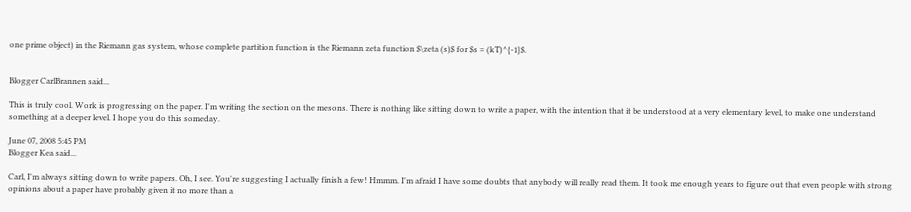one prime object) in the Riemann gas system, whose complete partition function is the Riemann zeta function $\zeta (s)$ for $s = (kT)^{-1}$.


Blogger CarlBrannen said...

This is truly cool. Work is progressing on the paper. I'm writing the section on the mesons. There is nothing like sitting down to write a paper, with the intention that it be understood at a very elementary level, to make one understand something at a deeper level. I hope you do this someday.

June 07, 2008 5:45 PM
Blogger Kea said...

Carl, I'm always sitting down to write papers. Oh, I see. You're suggesting I actually finish a few! Hmmm. I'm afraid I have some doubts that anybody will really read them. It took me enough years to figure out that even people with strong opinions about a paper have probably given it no more than a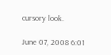cursory look.

June 07, 2008 6:01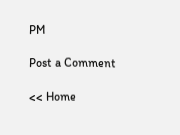PM

Post a Comment

<< Home